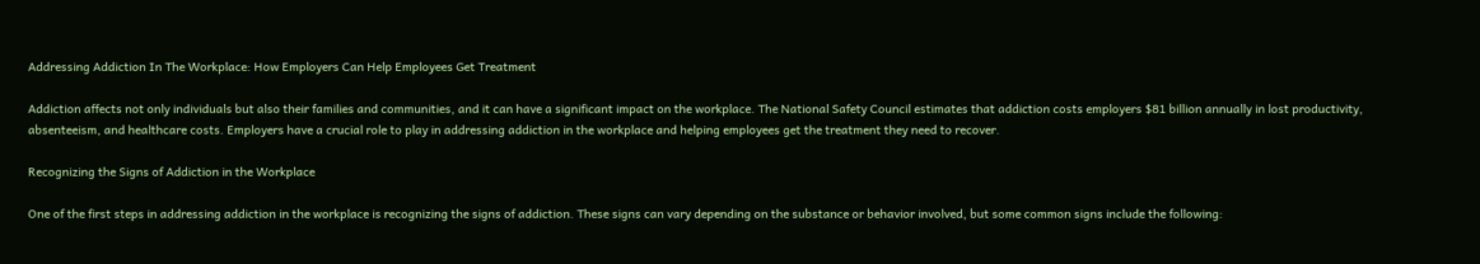Addressing Addiction In The Workplace: How Employers Can Help Employees Get Treatment

Addiction affects not only individuals but also their families and communities, and it can have a significant impact on the workplace. The National Safety Council estimates that addiction costs employers $81 billion annually in lost productivity, absenteeism, and healthcare costs. Employers have a crucial role to play in addressing addiction in the workplace and helping employees get the treatment they need to recover.

Recognizing the Signs of Addiction in the Workplace

One of the first steps in addressing addiction in the workplace is recognizing the signs of addiction. These signs can vary depending on the substance or behavior involved, but some common signs include the following: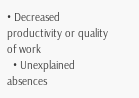• Decreased productivity or quality of work
  • Unexplained absences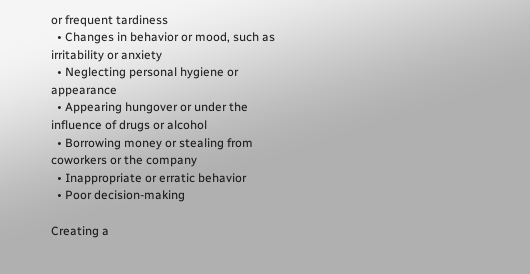or frequent tardiness
  • Changes in behavior or mood, such as irritability or anxiety
  • Neglecting personal hygiene or appearance
  • Appearing hungover or under the influence of drugs or alcohol
  • Borrowing money or stealing from coworkers or the company
  • Inappropriate or erratic behavior
  • Poor decision-making

Creating a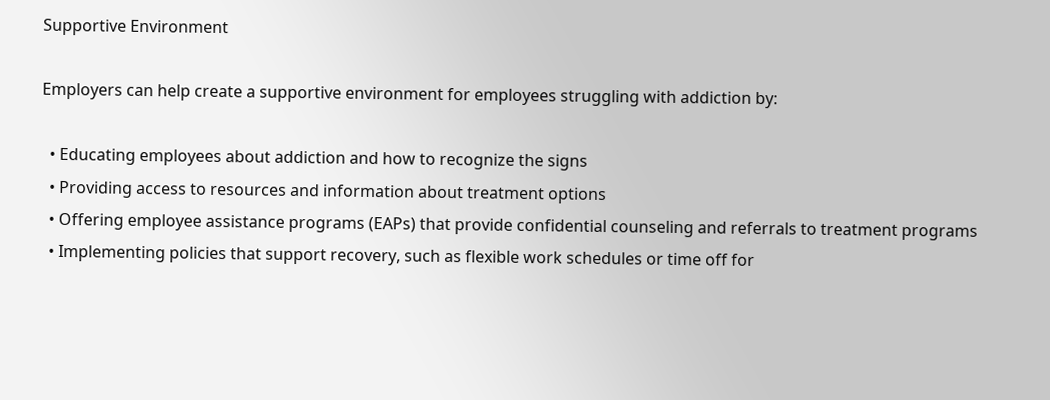Supportive Environment

Employers can help create a supportive environment for employees struggling with addiction by:

  • Educating employees about addiction and how to recognize the signs
  • Providing access to resources and information about treatment options
  • Offering employee assistance programs (EAPs) that provide confidential counseling and referrals to treatment programs
  • Implementing policies that support recovery, such as flexible work schedules or time off for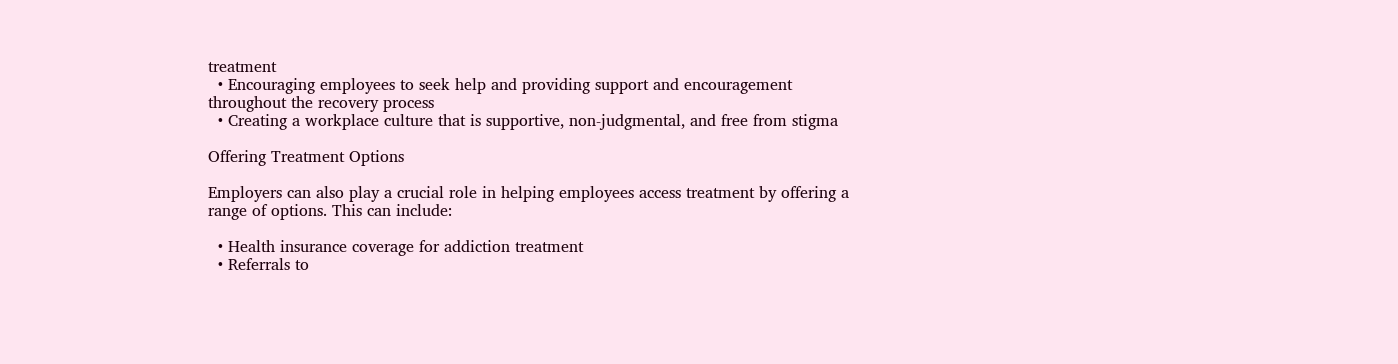treatment
  • Encouraging employees to seek help and providing support and encouragement throughout the recovery process
  • Creating a workplace culture that is supportive, non-judgmental, and free from stigma

Offering Treatment Options

Employers can also play a crucial role in helping employees access treatment by offering a range of options. This can include:

  • Health insurance coverage for addiction treatment
  • Referrals to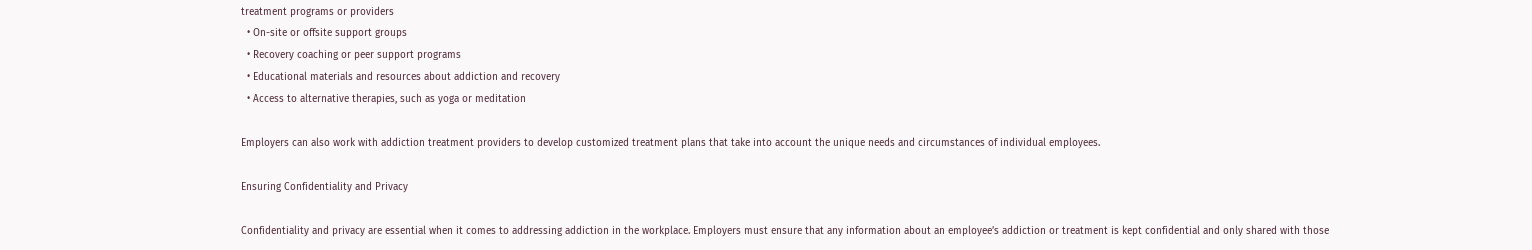treatment programs or providers
  • On-site or offsite support groups
  • Recovery coaching or peer support programs
  • Educational materials and resources about addiction and recovery
  • Access to alternative therapies, such as yoga or meditation

Employers can also work with addiction treatment providers to develop customized treatment plans that take into account the unique needs and circumstances of individual employees.

Ensuring Confidentiality and Privacy

Confidentiality and privacy are essential when it comes to addressing addiction in the workplace. Employers must ensure that any information about an employee’s addiction or treatment is kept confidential and only shared with those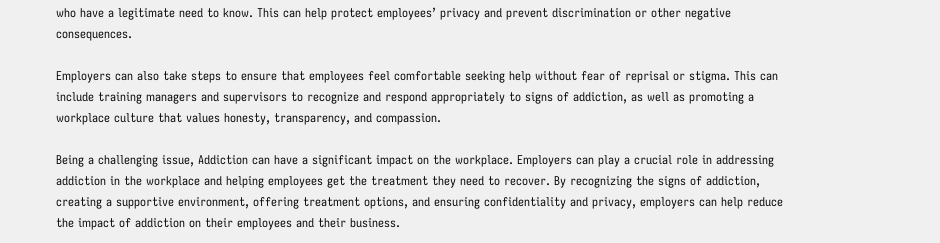who have a legitimate need to know. This can help protect employees’ privacy and prevent discrimination or other negative consequences.

Employers can also take steps to ensure that employees feel comfortable seeking help without fear of reprisal or stigma. This can include training managers and supervisors to recognize and respond appropriately to signs of addiction, as well as promoting a workplace culture that values honesty, transparency, and compassion.

Being a challenging issue, Addiction can have a significant impact on the workplace. Employers can play a crucial role in addressing addiction in the workplace and helping employees get the treatment they need to recover. By recognizing the signs of addiction, creating a supportive environment, offering treatment options, and ensuring confidentiality and privacy, employers can help reduce the impact of addiction on their employees and their business.